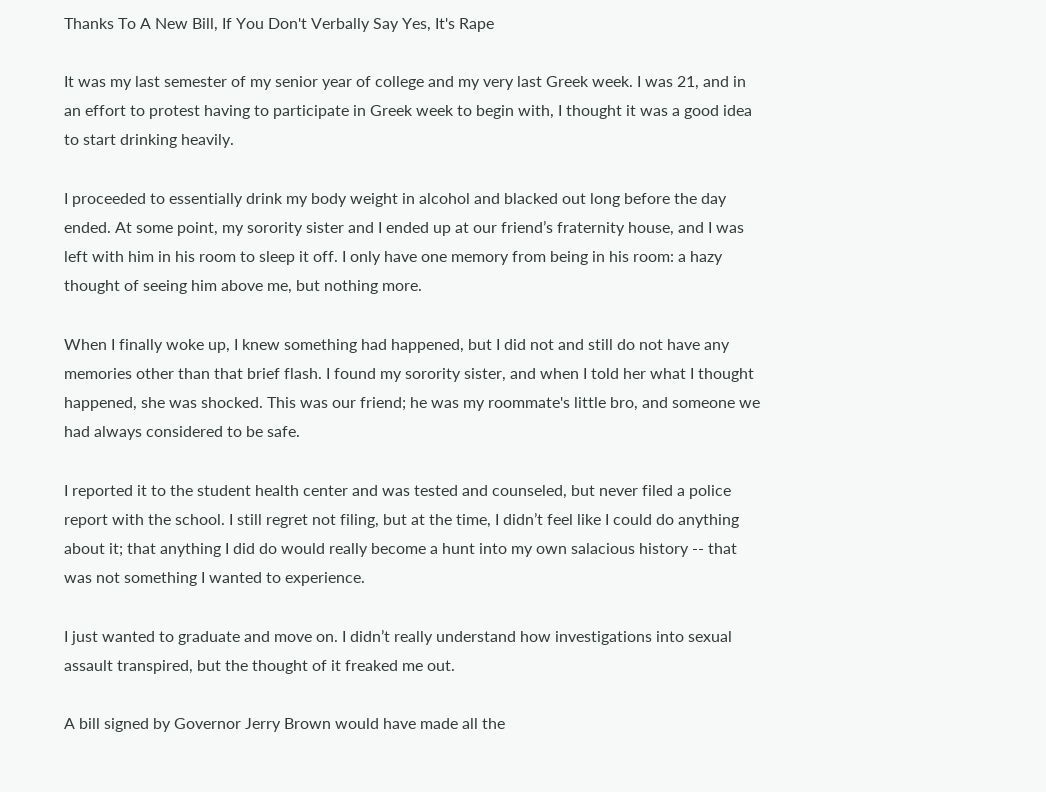Thanks To A New Bill, If You Don't Verbally Say Yes, It's Rape

It was my last semester of my senior year of college and my very last Greek week. I was 21, and in an effort to protest having to participate in Greek week to begin with, I thought it was a good idea to start drinking heavily.

I proceeded to essentially drink my body weight in alcohol and blacked out long before the day ended. At some point, my sorority sister and I ended up at our friend’s fraternity house, and I was left with him in his room to sleep it off. I only have one memory from being in his room: a hazy thought of seeing him above me, but nothing more.

When I finally woke up, I knew something had happened, but I did not and still do not have any memories other than that brief flash. I found my sorority sister, and when I told her what I thought happened, she was shocked. This was our friend; he was my roommate's little bro, and someone we had always considered to be safe.

I reported it to the student health center and was tested and counseled, but never filed a police report with the school. I still regret not filing, but at the time, I didn’t feel like I could do anything about it; that anything I did do would really become a hunt into my own salacious history -- that was not something I wanted to experience.

I just wanted to graduate and move on. I didn’t really understand how investigations into sexual assault transpired, but the thought of it freaked me out.

A bill signed by Governor Jerry Brown would have made all the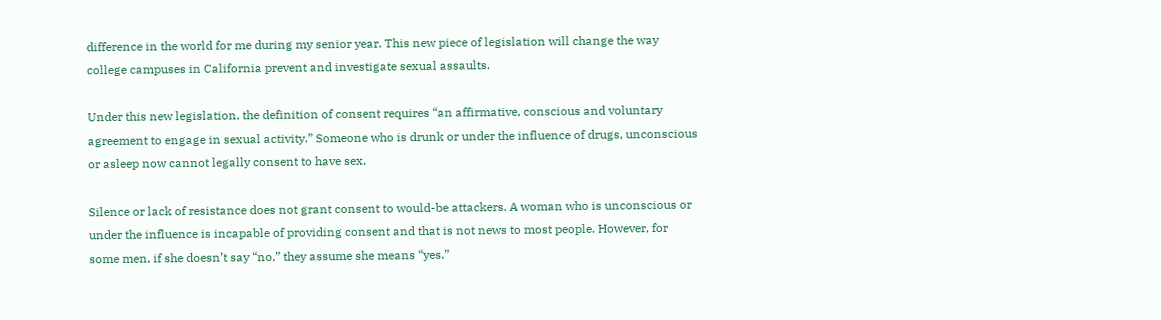difference in the world for me during my senior year. This new piece of legislation will change the way college campuses in California prevent and investigate sexual assaults.

Under this new legislation, the definition of consent requires “an affirmative, conscious and voluntary agreement to engage in sexual activity.” Someone who is drunk or under the influence of drugs, unconscious or asleep now cannot legally consent to have sex.

Silence or lack of resistance does not grant consent to would-be attackers. A woman who is unconscious or under the influence is incapable of providing consent and that is not news to most people. However, for some men, if she doesn’t say “no,” they assume she means “yes.”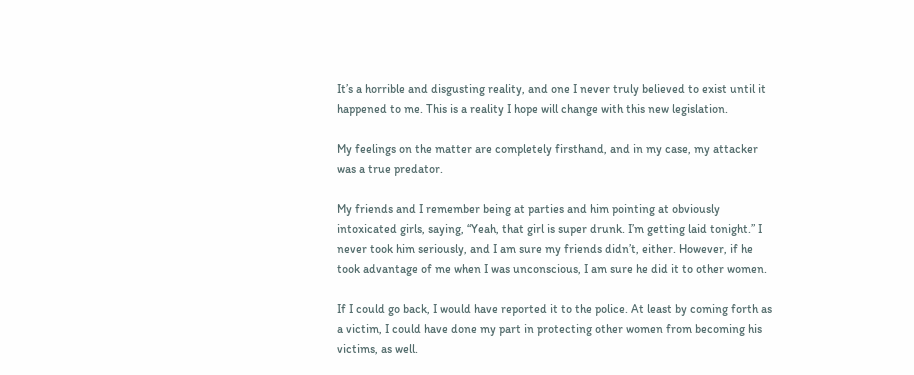It’s a horrible and disgusting reality, and one I never truly believed to exist until it happened to me. This is a reality I hope will change with this new legislation.

My feelings on the matter are completely firsthand, and in my case, my attacker was a true predator.

My friends and I remember being at parties and him pointing at obviously intoxicated girls, saying, “Yeah, that girl is super drunk. I’m getting laid tonight.” I never took him seriously, and I am sure my friends didn’t, either. However, if he took advantage of me when I was unconscious, I am sure he did it to other women.

If I could go back, I would have reported it to the police. At least by coming forth as a victim, I could have done my part in protecting other women from becoming his victims, as well.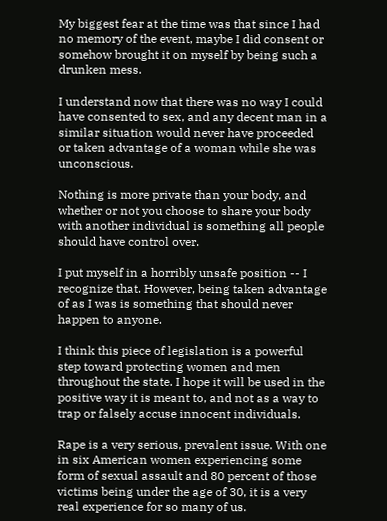My biggest fear at the time was that since I had no memory of the event, maybe I did consent or somehow brought it on myself by being such a drunken mess.

I understand now that there was no way I could have consented to sex, and any decent man in a similar situation would never have proceeded or taken advantage of a woman while she was unconscious.

Nothing is more private than your body, and whether or not you choose to share your body with another individual is something all people should have control over.

I put myself in a horribly unsafe position -- I recognize that. However, being taken advantage of as I was is something that should never happen to anyone.

I think this piece of legislation is a powerful step toward protecting women and men throughout the state. I hope it will be used in the positive way it is meant to, and not as a way to trap or falsely accuse innocent individuals.

Rape is a very serious, prevalent issue. With one in six American women experiencing some form of sexual assault and 80 percent of those victims being under the age of 30, it is a very real experience for so many of us.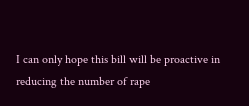I can only hope this bill will be proactive in reducing the number of rape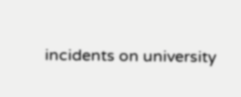incidents on university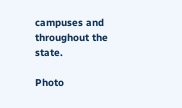campuses and throughout the state.

Photo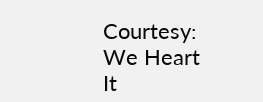Courtesy: We Heart It